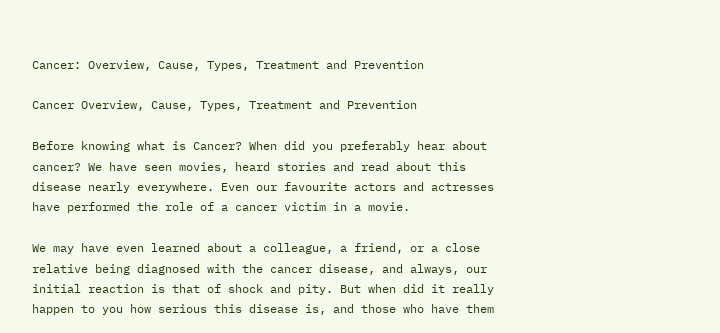Cancer: Overview, Cause, Types, Treatment and Prevention

Cancer Overview, Cause, Types, Treatment and Prevention

Before knowing what is Cancer? When did you preferably hear about cancer? We have seen movies, heard stories and read about this disease nearly everywhere. Even our favourite actors and actresses have performed the role of a cancer victim in a movie.

We may have even learned about a colleague, a friend, or a close relative being diagnosed with the cancer disease, and always, our initial reaction is that of shock and pity. But when did it really happen to you how serious this disease is, and those who have them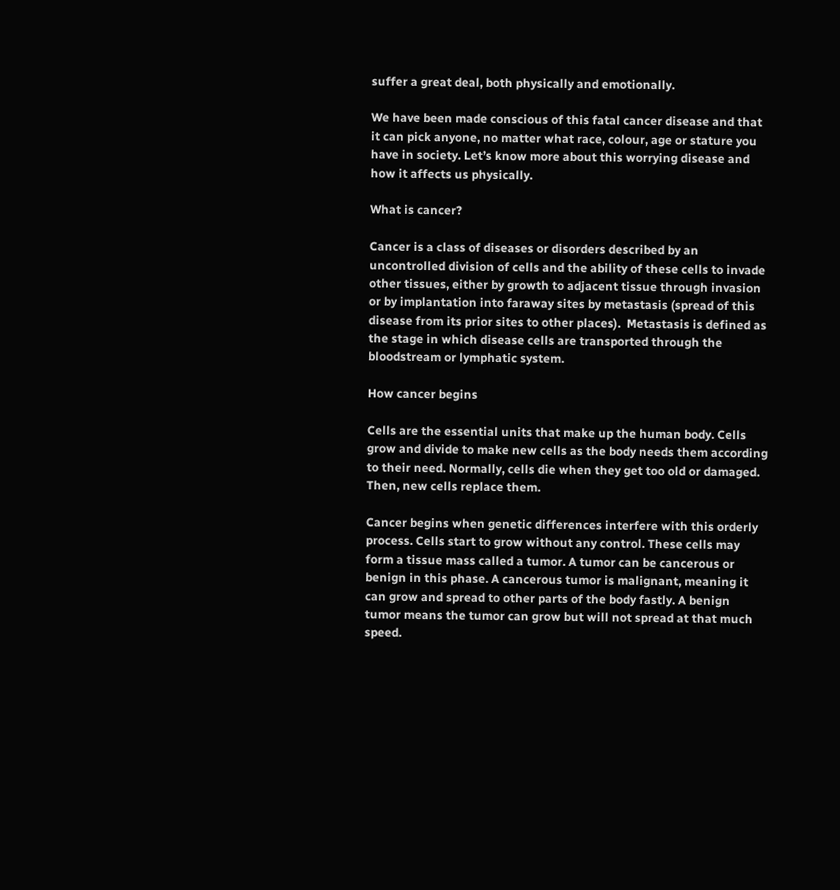suffer a great deal, both physically and emotionally.

We have been made conscious of this fatal cancer disease and that it can pick anyone, no matter what race, colour, age or stature you have in society. Let’s know more about this worrying disease and how it affects us physically.

What is cancer?

Cancer is a class of diseases or disorders described by an uncontrolled division of cells and the ability of these cells to invade other tissues, either by growth to adjacent tissue through invasion or by implantation into faraway sites by metastasis (spread of this disease from its prior sites to other places).  Metastasis is defined as the stage in which disease cells are transported through the bloodstream or lymphatic system.

How cancer begins

Cells are the essential units that make up the human body. Cells grow and divide to make new cells as the body needs them according to their need. Normally, cells die when they get too old or damaged. Then, new cells replace them.

Cancer begins when genetic differences interfere with this orderly process. Cells start to grow without any control. These cells may form a tissue mass called a tumor. A tumor can be cancerous or benign in this phase. A cancerous tumor is malignant, meaning it can grow and spread to other parts of the body fastly. A benign tumor means the tumor can grow but will not spread at that much speed.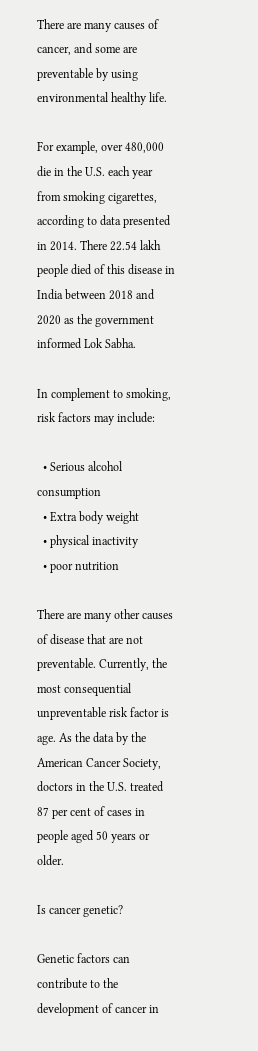There are many causes of cancer, and some are preventable by using environmental healthy life.

For example, over 480,000 die in the U.S. each year from smoking cigarettes, according to data presented in 2014. There 22.54 lakh people died of this disease in India between 2018 and 2020 as the government informed Lok Sabha.

In complement to smoking, risk factors may include:

  • Serious alcohol consumption
  • Extra body weight
  • physical inactivity
  • poor nutrition

There are many other causes of disease that are not preventable. Currently, the most consequential unpreventable risk factor is age. As the data by the American Cancer Society, doctors in the U.S. treated 87 per cent of cases in people aged 50 years or older.

Is cancer genetic?

Genetic factors can contribute to the development of cancer in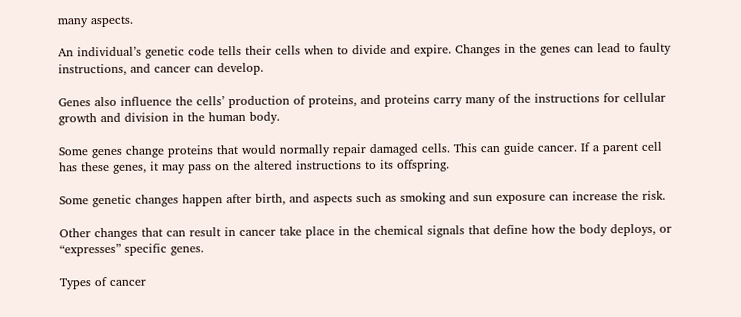many aspects.

An individual’s genetic code tells their cells when to divide and expire. Changes in the genes can lead to faulty instructions, and cancer can develop.

Genes also influence the cells’ production of proteins, and proteins carry many of the instructions for cellular growth and division in the human body.

Some genes change proteins that would normally repair damaged cells. This can guide cancer. If a parent cell has these genes, it may pass on the altered instructions to its offspring.

Some genetic changes happen after birth, and aspects such as smoking and sun exposure can increase the risk.

Other changes that can result in cancer take place in the chemical signals that define how the body deploys, or “expresses” specific genes.

Types of cancer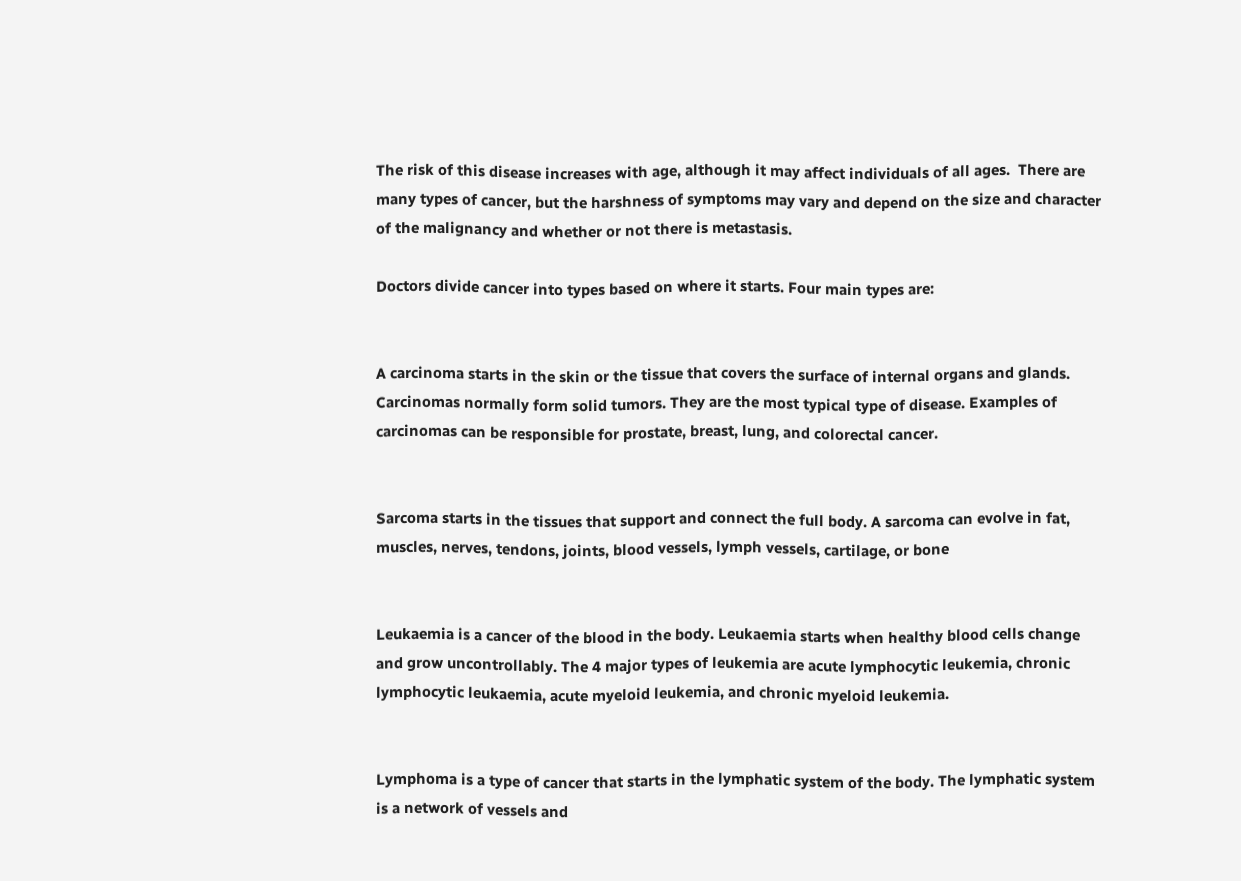The risk of this disease increases with age, although it may affect individuals of all ages.  There are many types of cancer, but the harshness of symptoms may vary and depend on the size and character of the malignancy and whether or not there is metastasis.

Doctors divide cancer into types based on where it starts. Four main types are:


A carcinoma starts in the skin or the tissue that covers the surface of internal organs and glands. Carcinomas normally form solid tumors. They are the most typical type of disease. Examples of carcinomas can be responsible for prostate, breast, lung, and colorectal cancer.


Sarcoma starts in the tissues that support and connect the full body. A sarcoma can evolve in fat, muscles, nerves, tendons, joints, blood vessels, lymph vessels, cartilage, or bone


Leukaemia is a cancer of the blood in the body. Leukaemia starts when healthy blood cells change and grow uncontrollably. The 4 major types of leukemia are acute lymphocytic leukemia, chronic lymphocytic leukaemia, acute myeloid leukemia, and chronic myeloid leukemia.


Lymphoma is a type of cancer that starts in the lymphatic system of the body. The lymphatic system is a network of vessels and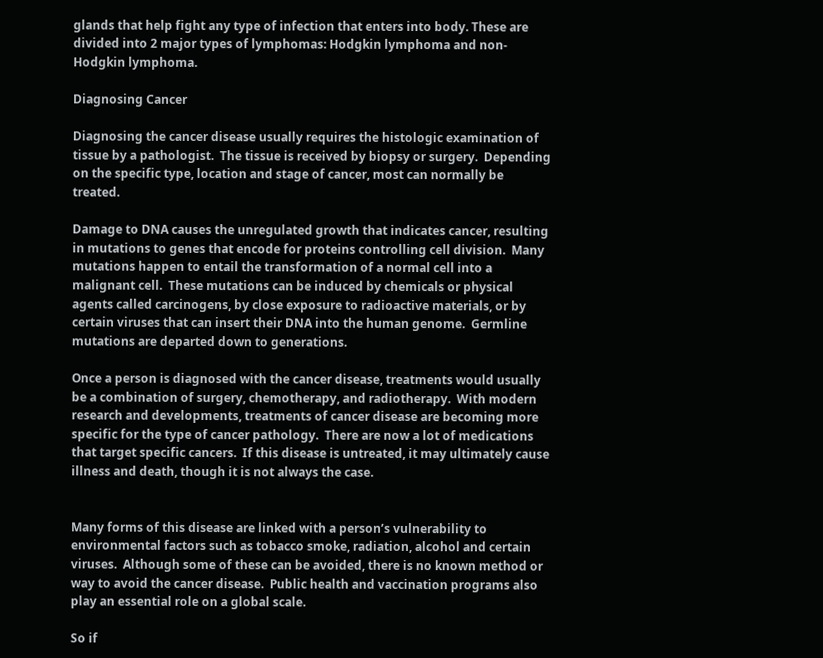glands that help fight any type of infection that enters into body. These are divided into 2 major types of lymphomas: Hodgkin lymphoma and non-Hodgkin lymphoma.

Diagnosing Cancer

Diagnosing the cancer disease usually requires the histologic examination of tissue by a pathologist.  The tissue is received by biopsy or surgery.  Depending on the specific type, location and stage of cancer, most can normally be treated.

Damage to DNA causes the unregulated growth that indicates cancer, resulting in mutations to genes that encode for proteins controlling cell division.  Many mutations happen to entail the transformation of a normal cell into a malignant cell.  These mutations can be induced by chemicals or physical agents called carcinogens, by close exposure to radioactive materials, or by certain viruses that can insert their DNA into the human genome.  Germline mutations are departed down to generations.

Once a person is diagnosed with the cancer disease, treatments would usually be a combination of surgery, chemotherapy, and radiotherapy.  With modern research and developments, treatments of cancer disease are becoming more specific for the type of cancer pathology.  There are now a lot of medications that target specific cancers.  If this disease is untreated, it may ultimately cause illness and death, though it is not always the case.


Many forms of this disease are linked with a person’s vulnerability to environmental factors such as tobacco smoke, radiation, alcohol and certain viruses.  Although some of these can be avoided, there is no known method or way to avoid the cancer disease.  Public health and vaccination programs also play an essential role on a global scale.

So if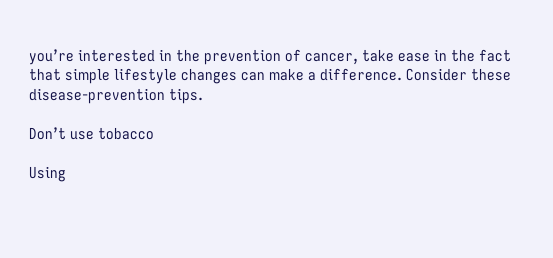you’re interested in the prevention of cancer, take ease in the fact that simple lifestyle changes can make a difference. Consider these disease-prevention tips.

Don’t use tobacco

Using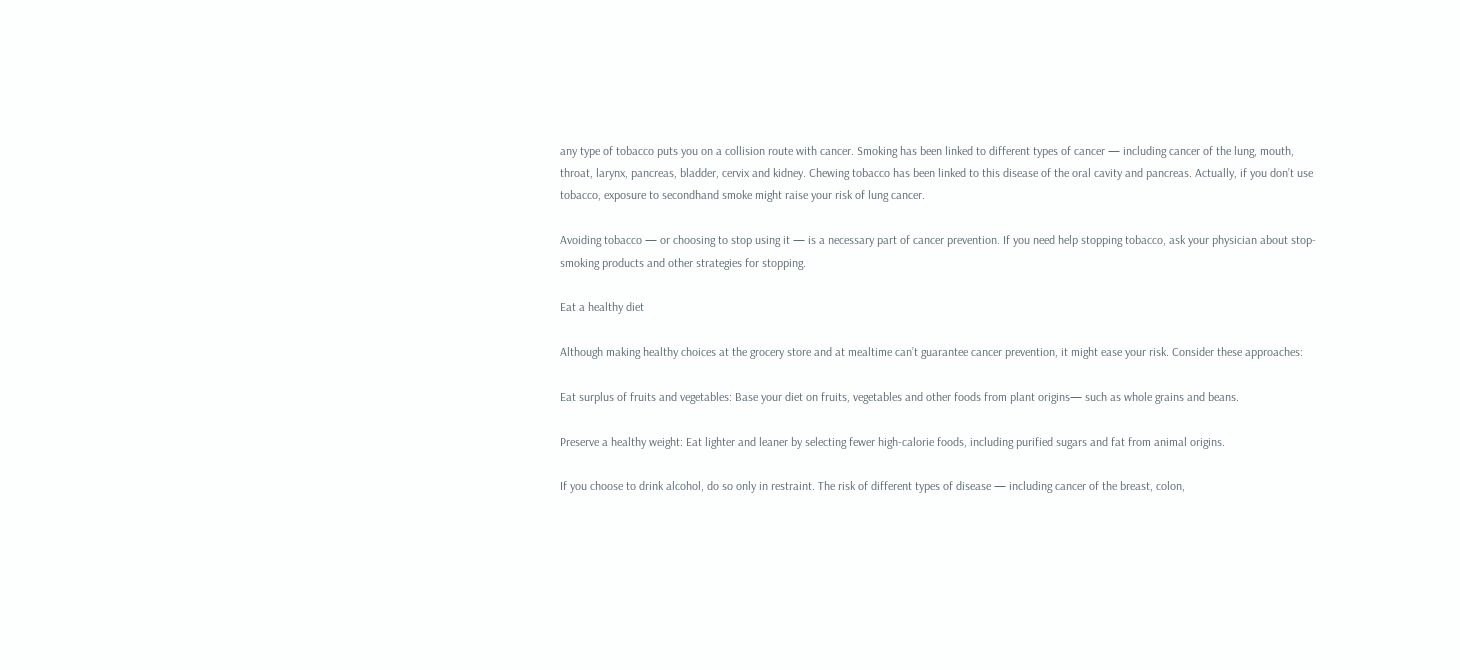any type of tobacco puts you on a collision route with cancer. Smoking has been linked to different types of cancer — including cancer of the lung, mouth, throat, larynx, pancreas, bladder, cervix and kidney. Chewing tobacco has been linked to this disease of the oral cavity and pancreas. Actually, if you don’t use tobacco, exposure to secondhand smoke might raise your risk of lung cancer.

Avoiding tobacco — or choosing to stop using it — is a necessary part of cancer prevention. If you need help stopping tobacco, ask your physician about stop-smoking products and other strategies for stopping.

Eat a healthy diet

Although making healthy choices at the grocery store and at mealtime can’t guarantee cancer prevention, it might ease your risk. Consider these approaches:

Eat surplus of fruits and vegetables: Base your diet on fruits, vegetables and other foods from plant origins— such as whole grains and beans.

Preserve a healthy weight: Eat lighter and leaner by selecting fewer high-calorie foods, including purified sugars and fat from animal origins.

If you choose to drink alcohol, do so only in restraint. The risk of different types of disease — including cancer of the breast, colon,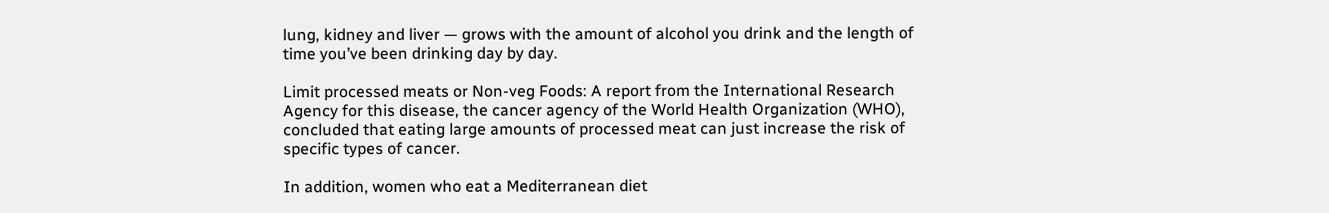lung, kidney and liver — grows with the amount of alcohol you drink and the length of time you’ve been drinking day by day.

Limit processed meats or Non-veg Foods: A report from the International Research Agency for this disease, the cancer agency of the World Health Organization (WHO), concluded that eating large amounts of processed meat can just increase the risk of specific types of cancer.

In addition, women who eat a Mediterranean diet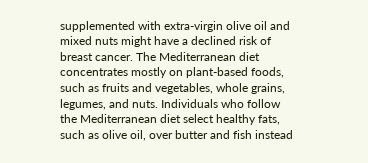supplemented with extra-virgin olive oil and mixed nuts might have a declined risk of breast cancer. The Mediterranean diet concentrates mostly on plant-based foods, such as fruits and vegetables, whole grains, legumes, and nuts. Individuals who follow the Mediterranean diet select healthy fats, such as olive oil, over butter and fish instead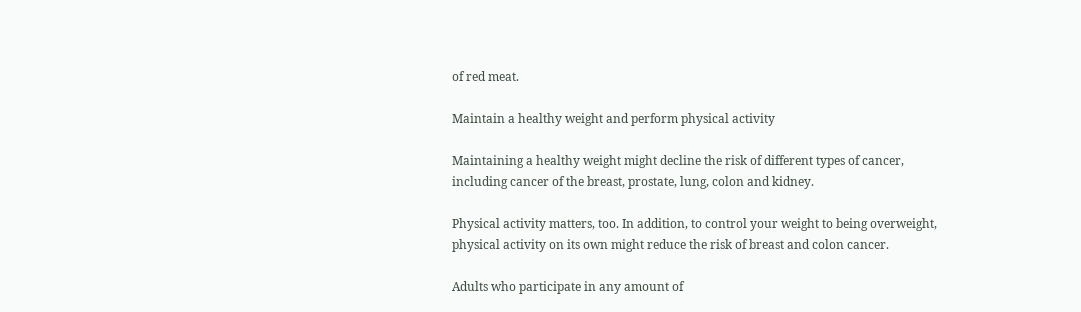of red meat.

Maintain a healthy weight and perform physical activity

Maintaining a healthy weight might decline the risk of different types of cancer, including cancer of the breast, prostate, lung, colon and kidney.

Physical activity matters, too. In addition, to control your weight to being overweight, physical activity on its own might reduce the risk of breast and colon cancer.

Adults who participate in any amount of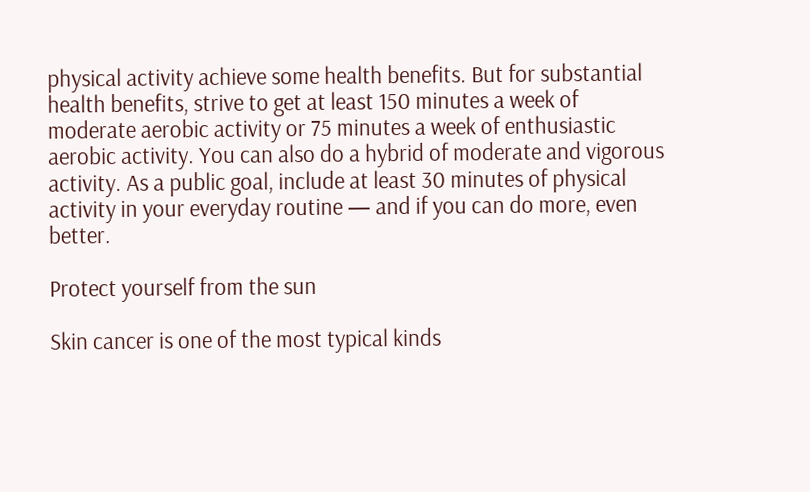physical activity achieve some health benefits. But for substantial health benefits, strive to get at least 150 minutes a week of moderate aerobic activity or 75 minutes a week of enthusiastic aerobic activity. You can also do a hybrid of moderate and vigorous activity. As a public goal, include at least 30 minutes of physical activity in your everyday routine — and if you can do more, even better.

Protect yourself from the sun

Skin cancer is one of the most typical kinds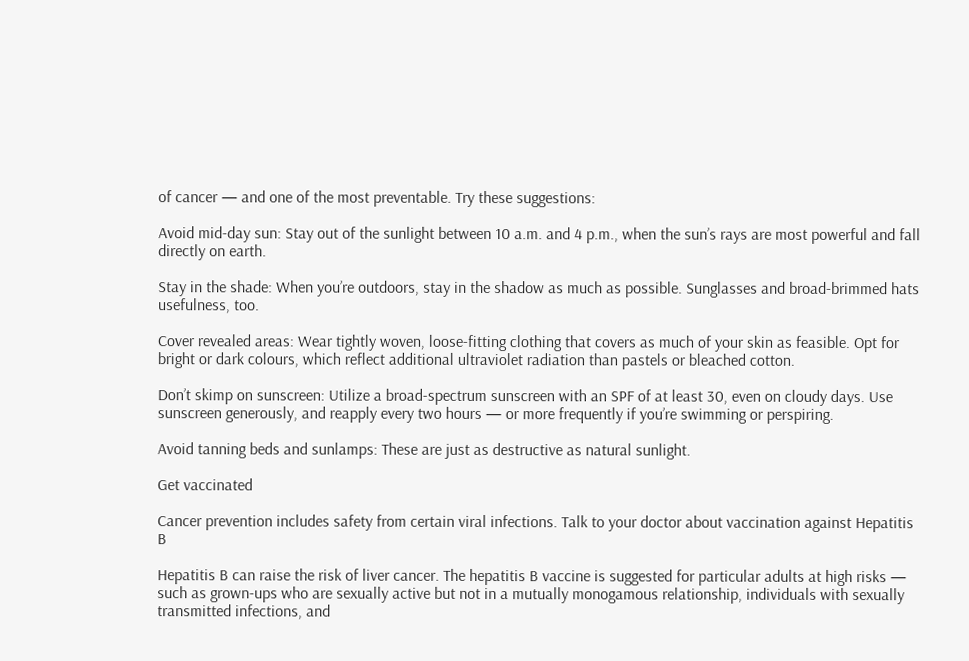of cancer — and one of the most preventable. Try these suggestions:

Avoid mid-day sun: Stay out of the sunlight between 10 a.m. and 4 p.m., when the sun’s rays are most powerful and fall directly on earth.

Stay in the shade: When you’re outdoors, stay in the shadow as much as possible. Sunglasses and broad-brimmed hats usefulness, too.

Cover revealed areas: Wear tightly woven, loose-fitting clothing that covers as much of your skin as feasible. Opt for bright or dark colours, which reflect additional ultraviolet radiation than pastels or bleached cotton.

Don’t skimp on sunscreen: Utilize a broad-spectrum sunscreen with an SPF of at least 30, even on cloudy days. Use sunscreen generously, and reapply every two hours — or more frequently if you’re swimming or perspiring.

Avoid tanning beds and sunlamps: These are just as destructive as natural sunlight.

Get vaccinated

Cancer prevention includes safety from certain viral infections. Talk to your doctor about vaccination against Hepatitis B

Hepatitis B can raise the risk of liver cancer. The hepatitis B vaccine is suggested for particular adults at high risks — such as grown-ups who are sexually active but not in a mutually monogamous relationship, individuals with sexually transmitted infections, and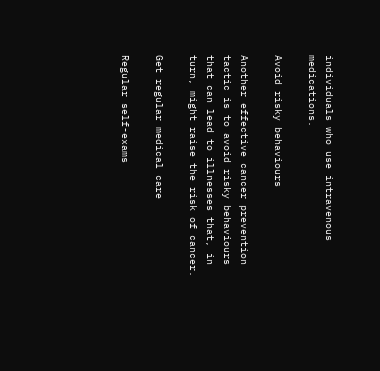individuals who use intravenous medications.

Avoid risky behaviours

Another effective cancer prevention tactic is to avoid risky behaviours that can lead to illnesses that, in turn, might raise the risk of cancer.

Get regular medical care

Regular self-exams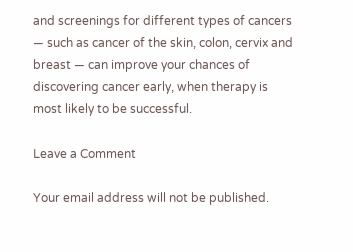and screenings for different types of cancers — such as cancer of the skin, colon, cervix and breast — can improve your chances of discovering cancer early, when therapy is most likely to be successful.

Leave a Comment

Your email address will not be published.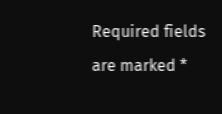Required fields are marked *